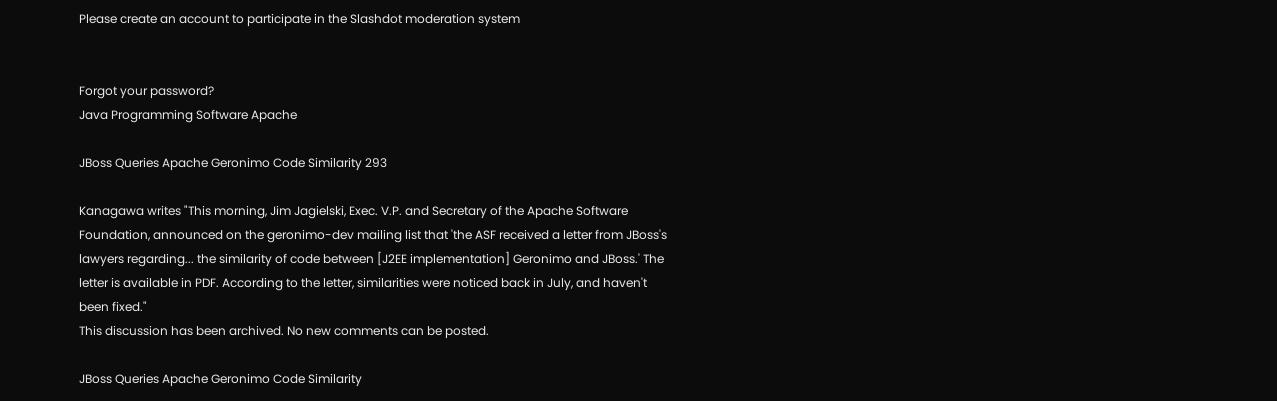Please create an account to participate in the Slashdot moderation system


Forgot your password?
Java Programming Software Apache

JBoss Queries Apache Geronimo Code Similarity 293

Kanagawa writes "This morning, Jim Jagielski, Exec. V.P. and Secretary of the Apache Software Foundation, announced on the geronimo-dev mailing list that 'the ASF received a letter from JBoss's lawyers regarding... the similarity of code between [J2EE implementation] Geronimo and JBoss.' The letter is available in PDF. According to the letter, similarities were noticed back in July, and haven't been fixed."
This discussion has been archived. No new comments can be posted.

JBoss Queries Apache Geronimo Code Similarity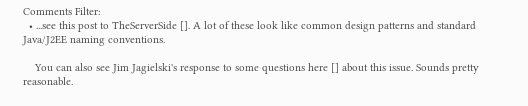Comments Filter:
  • ...see this post to TheServerSide []. A lot of these look like common design patterns and standard Java/J2EE naming conventions.

    You can also see Jim Jagielski's response to some questions here [] about this issue. Sounds pretty reasonable.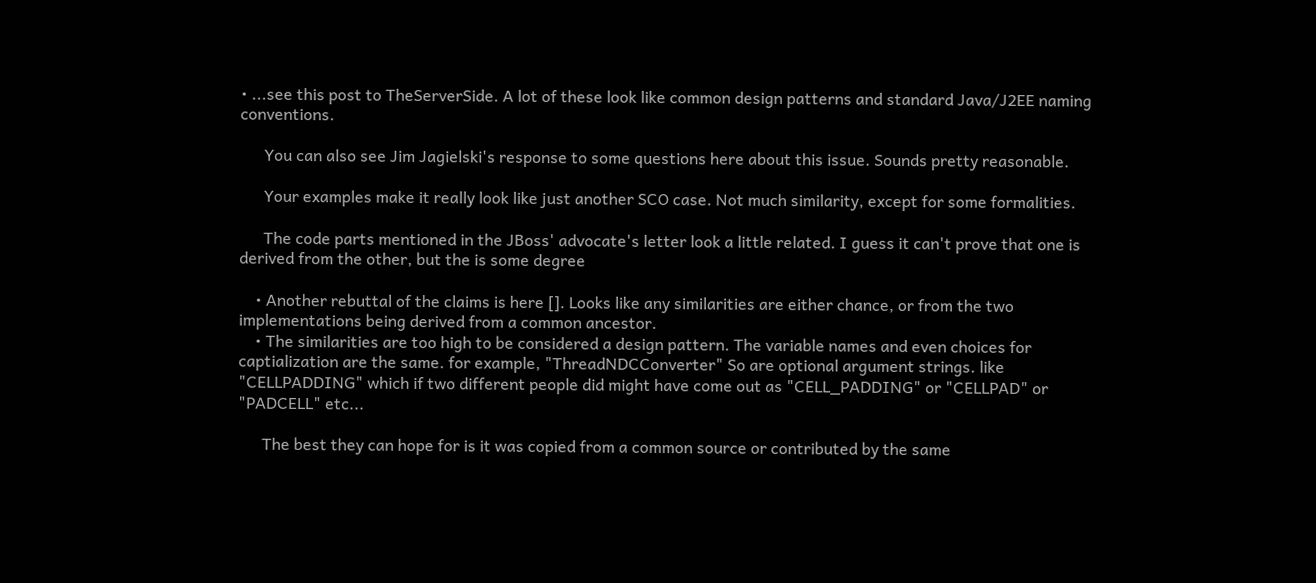• ...see this post to TheServerSide. A lot of these look like common design patterns and standard Java/J2EE naming conventions.

      You can also see Jim Jagielski's response to some questions here about this issue. Sounds pretty reasonable.

      Your examples make it really look like just another SCO case. Not much similarity, except for some formalities.

      The code parts mentioned in the JBoss' advocate's letter look a little related. I guess it can't prove that one is derived from the other, but the is some degree

    • Another rebuttal of the claims is here []. Looks like any similarities are either chance, or from the two implementations being derived from a common ancestor.
    • The similarities are too high to be considered a design pattern. The variable names and even choices for captialization are the same. for example, "ThreadNDCConverter" So are optional argument strings. like "CELLPADDING" which if two different people did might have come out as "CELL_PADDING" or "CELLPAD" or "PADCELL" etc...

      The best they can hope for is it was copied from a common source or contributed by the same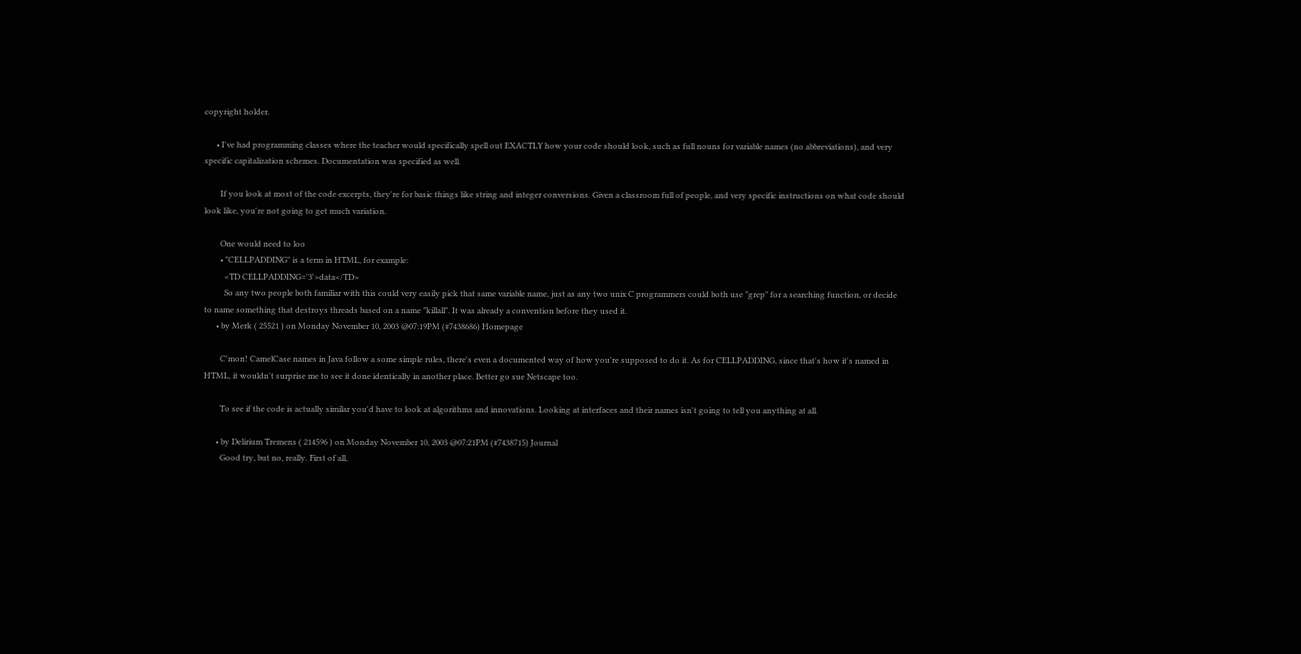copyright holder.

      • I've had programming classes where the teacher would specifically spell out EXACTLY how your code should look, such as full nouns for variable names (no abbreviations), and very specific capitalization schemes. Documentation was specified as well.

        If you look at most of the code excerpts, they're for basic things like string and integer conversions. Given a classroom full of people, and very specific instructions on what code should look like, you're not going to get much variation.

        One would need to loo
        • "CELLPADDING" is a term in HTML, for example:
          <TD CELLPADDING='3'>data</TD>
          So any two people both familiar with this could very easily pick that same variable name, just as any two unix C programmers could both use "grep" for a searching function, or decide to name something that destroys threads based on a name "killall". It was already a convention before they used it.
      • by Merk ( 25521 ) on Monday November 10, 2003 @07:19PM (#7438686) Homepage

        C'mon! CamelCase names in Java follow a some simple rules, there's even a documented way of how you're supposed to do it. As for CELLPADDING, since that's how it's named in HTML, it wouldn't surprise me to see it done identically in another place. Better go sue Netscape too.

        To see if the code is actually similar you'd have to look at algorithms and innovations. Looking at interfaces and their names isn't going to tell you anything at all.

      • by Delirium Tremens ( 214596 ) on Monday November 10, 2003 @07:21PM (#7438715) Journal
        Good try, but no, really. First of all,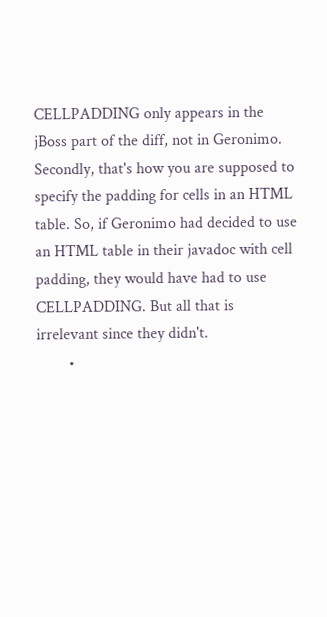CELLPADDING only appears in the jBoss part of the diff, not in Geronimo. Secondly, that's how you are supposed to specify the padding for cells in an HTML table. So, if Geronimo had decided to use an HTML table in their javadoc with cell padding, they would have had to use CELLPADDING. But all that is irrelevant since they didn't.
        •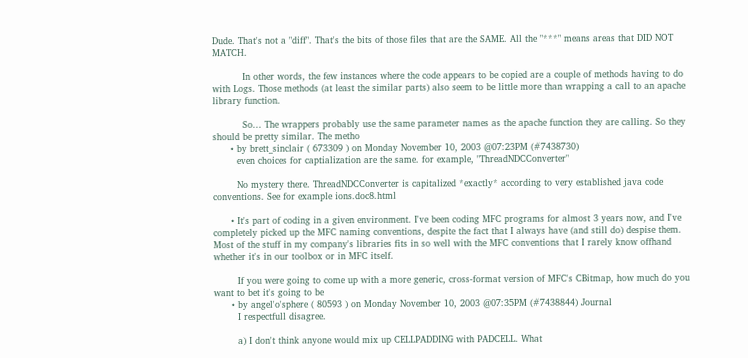Dude. That's not a "diff". That's the bits of those files that are the SAME. All the "***" means areas that DID NOT MATCH.

          In other words, the few instances where the code appears to be copied are a couple of methods having to do with Logs. Those methods (at least the similar parts) also seem to be little more than wrapping a call to an apache library function.

          So... The wrappers probably use the same parameter names as the apache function they are calling. So they should be pretty similar. The metho
      • by brett_sinclair ( 673309 ) on Monday November 10, 2003 @07:23PM (#7438730)
        even choices for captialization are the same. for example, "ThreadNDCConverter"

        No mystery there. ThreadNDCConverter is capitalized *exactly* according to very established java code conventions. See for example ions.doc8.html

      • It's part of coding in a given environment. I've been coding MFC programs for almost 3 years now, and I've completely picked up the MFC naming conventions, despite the fact that I always have (and still do) despise them. Most of the stuff in my company's libraries fits in so well with the MFC conventions that I rarely know offhand whether it's in our toolbox or in MFC itself.

        If you were going to come up with a more generic, cross-format version of MFC's CBitmap, how much do you want to bet it's going to be
      • by angel'o'sphere ( 80593 ) on Monday November 10, 2003 @07:35PM (#7438844) Journal
        I respectfull disagree.

        a) I don't think anyone would mix up CELLPADDING with PADCELL. What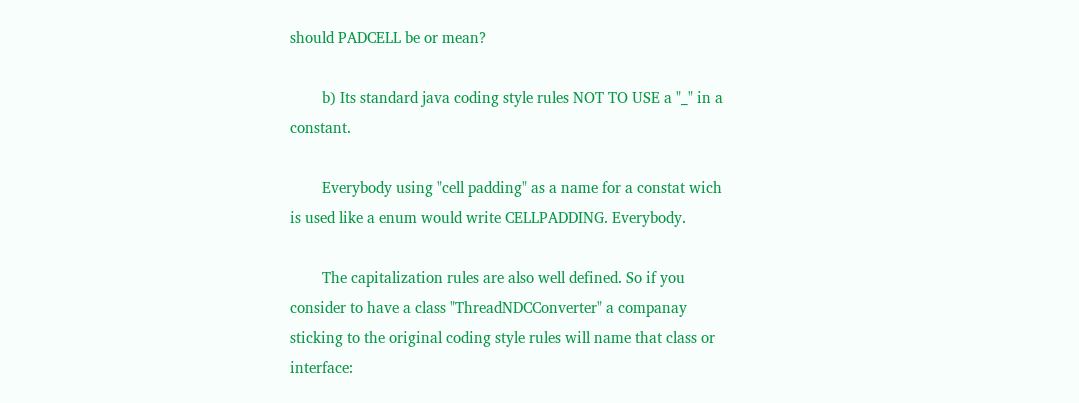should PADCELL be or mean?

        b) Its standard java coding style rules NOT TO USE a "_" in a constant.

        Everybody using "cell padding" as a name for a constat wich is used like a enum would write CELLPADDING. Everybody.

        The capitalization rules are also well defined. So if you consider to have a class "ThreadNDCConverter" a companay sticking to the original coding style rules will name that class or interface: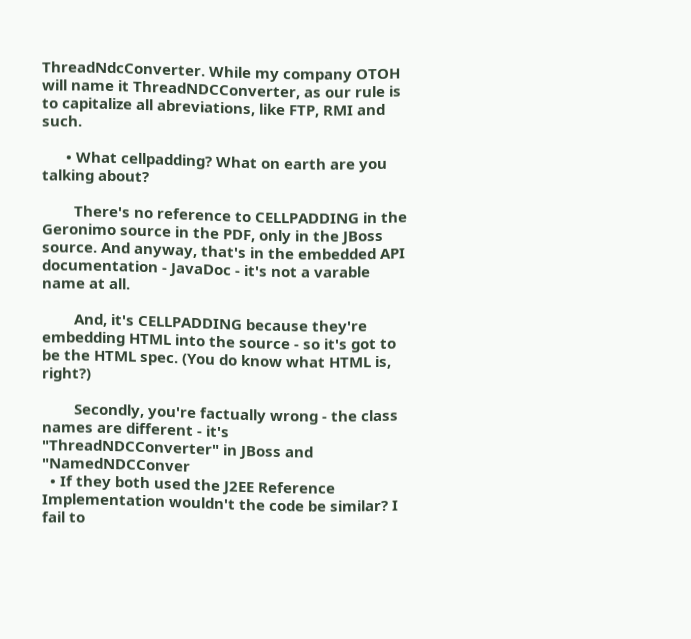ThreadNdcConverter. While my company OTOH will name it ThreadNDCConverter, as our rule is to capitalize all abreviations, like FTP, RMI and such.

      • What cellpadding? What on earth are you talking about?

        There's no reference to CELLPADDING in the Geronimo source in the PDF, only in the JBoss source. And anyway, that's in the embedded API documentation - JavaDoc - it's not a varable name at all.

        And, it's CELLPADDING because they're embedding HTML into the source - so it's got to be the HTML spec. (You do know what HTML is, right?)

        Secondly, you're factually wrong - the class names are different - it's "ThreadNDCConverter" in JBoss and "NamedNDCConver
  • If they both used the J2EE Reference Implementation wouldn't the code be similar? I fail to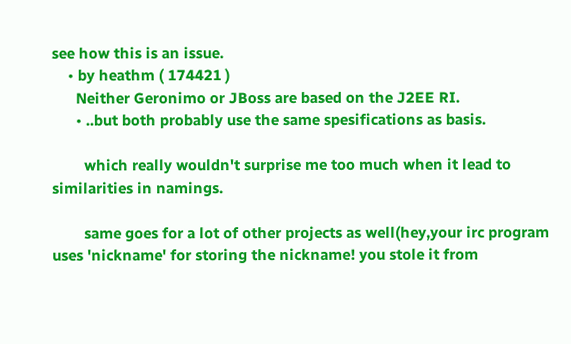see how this is an issue.
    • by heathm ( 174421 )
      Neither Geronimo or JBoss are based on the J2EE RI.
      • ..but both probably use the same spesifications as basis.

        which really wouldn't surprise me too much when it lead to similarities in namings.

        same goes for a lot of other projects as well(hey,your irc program uses 'nickname' for storing the nickname! you stole it from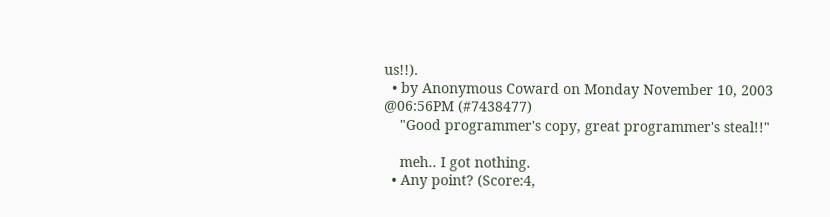us!!).
  • by Anonymous Coward on Monday November 10, 2003 @06:56PM (#7438477)
    "Good programmer's copy, great programmer's steal!!"

    meh.. I got nothing.
  • Any point? (Score:4,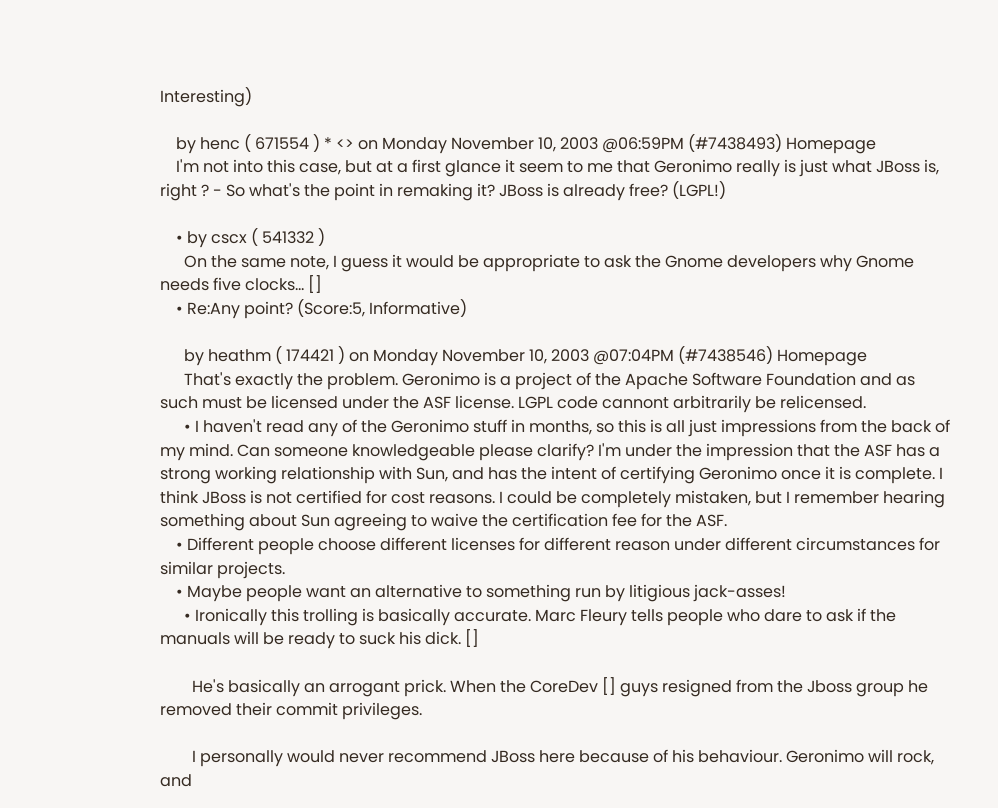Interesting)

    by henc ( 671554 ) * <> on Monday November 10, 2003 @06:59PM (#7438493) Homepage
    I'm not into this case, but at a first glance it seem to me that Geronimo really is just what JBoss is, right ? - So what's the point in remaking it? JBoss is already free? (LGPL!)

    • by cscx ( 541332 )
      On the same note, I guess it would be appropriate to ask the Gnome developers why Gnome needs five clocks... []
    • Re:Any point? (Score:5, Informative)

      by heathm ( 174421 ) on Monday November 10, 2003 @07:04PM (#7438546) Homepage
      That's exactly the problem. Geronimo is a project of the Apache Software Foundation and as such must be licensed under the ASF license. LGPL code cannont arbitrarily be relicensed.
      • I haven't read any of the Geronimo stuff in months, so this is all just impressions from the back of my mind. Can someone knowledgeable please clarify? I'm under the impression that the ASF has a strong working relationship with Sun, and has the intent of certifying Geronimo once it is complete. I think JBoss is not certified for cost reasons. I could be completely mistaken, but I remember hearing something about Sun agreeing to waive the certification fee for the ASF.
    • Different people choose different licenses for different reason under different circumstances for similar projects.
    • Maybe people want an alternative to something run by litigious jack-asses!
      • Ironically this trolling is basically accurate. Marc Fleury tells people who dare to ask if the manuals will be ready to suck his dick. []

        He's basically an arrogant prick. When the CoreDev [] guys resigned from the Jboss group he removed their commit privileges.

        I personally would never recommend JBoss here because of his behaviour. Geronimo will rock, and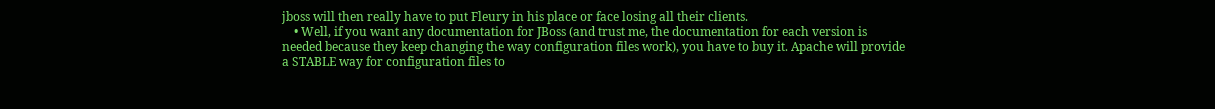jboss will then really have to put Fleury in his place or face losing all their clients.
    • Well, if you want any documentation for JBoss (and trust me, the documentation for each version is needed because they keep changing the way configuration files work), you have to buy it. Apache will provide a STABLE way for configuration files to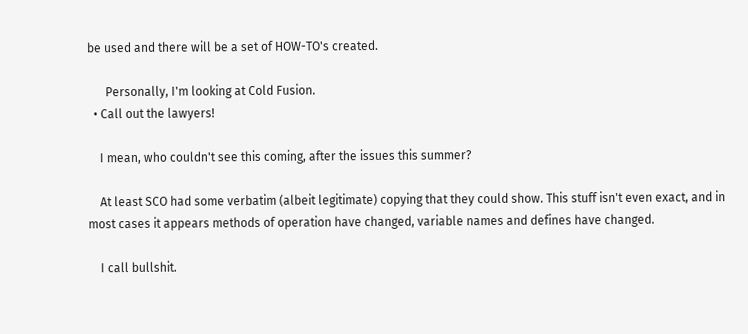be used and there will be a set of HOW-TO's created.

      Personally, I'm looking at Cold Fusion.
  • Call out the lawyers!

    I mean, who couldn't see this coming, after the issues this summer?

    At least SCO had some verbatim (albeit legitimate) copying that they could show. This stuff isn't even exact, and in most cases it appears methods of operation have changed, variable names and defines have changed.

    I call bullshit.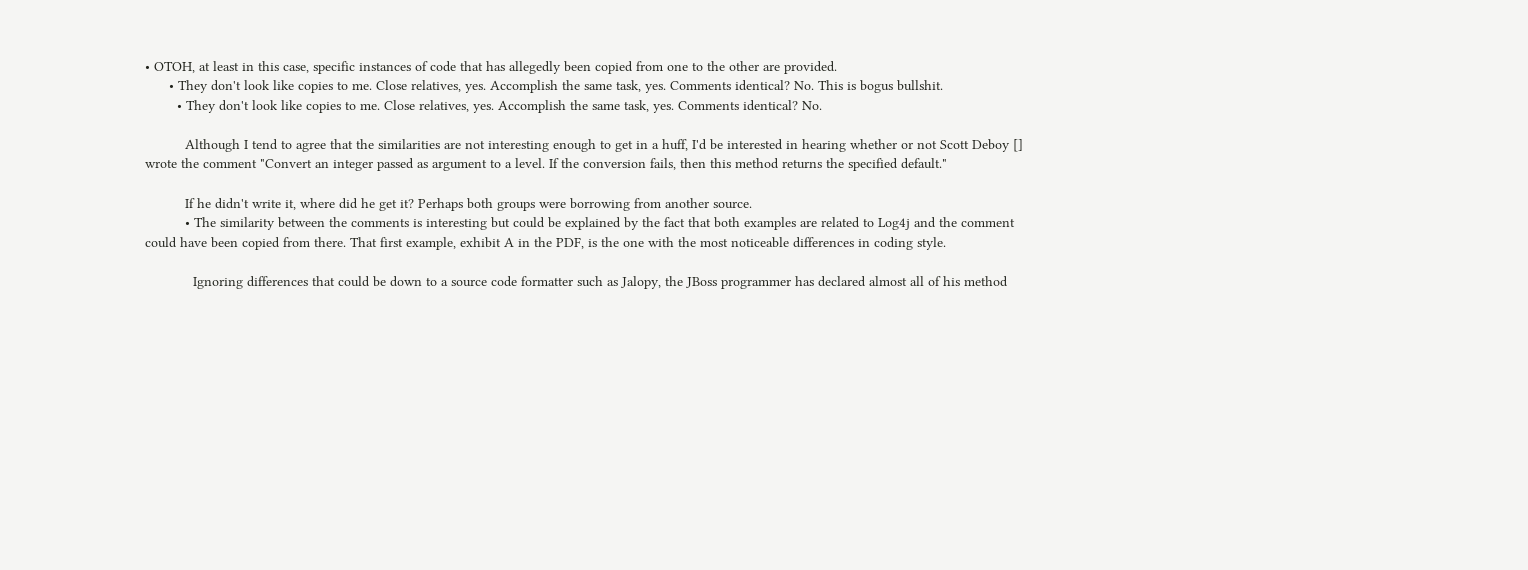• OTOH, at least in this case, specific instances of code that has allegedly been copied from one to the other are provided.
      • They don't look like copies to me. Close relatives, yes. Accomplish the same task, yes. Comments identical? No. This is bogus bullshit.
        • They don't look like copies to me. Close relatives, yes. Accomplish the same task, yes. Comments identical? No.

          Although I tend to agree that the similarities are not interesting enough to get in a huff, I'd be interested in hearing whether or not Scott Deboy [] wrote the comment "Convert an integer passed as argument to a level. If the conversion fails, then this method returns the specified default."

          If he didn't write it, where did he get it? Perhaps both groups were borrowing from another source.
          • The similarity between the comments is interesting but could be explained by the fact that both examples are related to Log4j and the comment could have been copied from there. That first example, exhibit A in the PDF, is the one with the most noticeable differences in coding style.

            Ignoring differences that could be down to a source code formatter such as Jalopy, the JBoss programmer has declared almost all of his method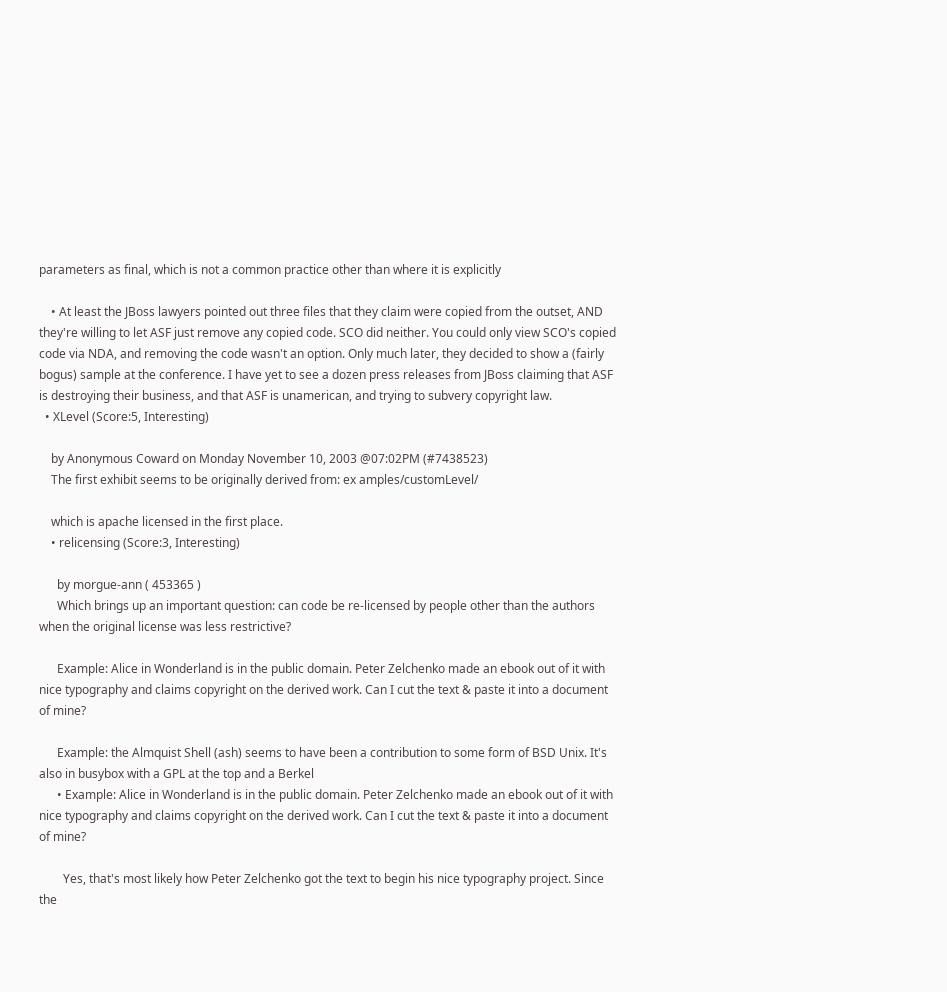parameters as final, which is not a common practice other than where it is explicitly

    • At least the JBoss lawyers pointed out three files that they claim were copied from the outset, AND they're willing to let ASF just remove any copied code. SCO did neither. You could only view SCO's copied code via NDA, and removing the code wasn't an option. Only much later, they decided to show a (fairly bogus) sample at the conference. I have yet to see a dozen press releases from JBoss claiming that ASF is destroying their business, and that ASF is unamerican, and trying to subvery copyright law.
  • XLevel (Score:5, Interesting)

    by Anonymous Coward on Monday November 10, 2003 @07:02PM (#7438523)
    The first exhibit seems to be originally derived from: ex amples/customLevel/

    which is apache licensed in the first place.
    • relicensing (Score:3, Interesting)

      by morgue-ann ( 453365 )
      Which brings up an important question: can code be re-licensed by people other than the authors when the original license was less restrictive?

      Example: Alice in Wonderland is in the public domain. Peter Zelchenko made an ebook out of it with nice typography and claims copyright on the derived work. Can I cut the text & paste it into a document of mine?

      Example: the Almquist Shell (ash) seems to have been a contribution to some form of BSD Unix. It's also in busybox with a GPL at the top and a Berkel
      • Example: Alice in Wonderland is in the public domain. Peter Zelchenko made an ebook out of it with nice typography and claims copyright on the derived work. Can I cut the text & paste it into a document of mine?

        Yes, that's most likely how Peter Zelchenko got the text to begin his nice typography project. Since the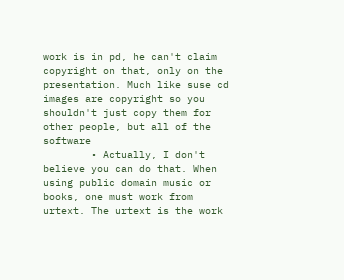work is in pd, he can't claim copyright on that, only on the presentation. Much like suse cd images are copyright so you shouldn't just copy them for other people, but all of the software
        • Actually, I don't believe you can do that. When using public domain music or books, one must work from urtext. The urtext is the work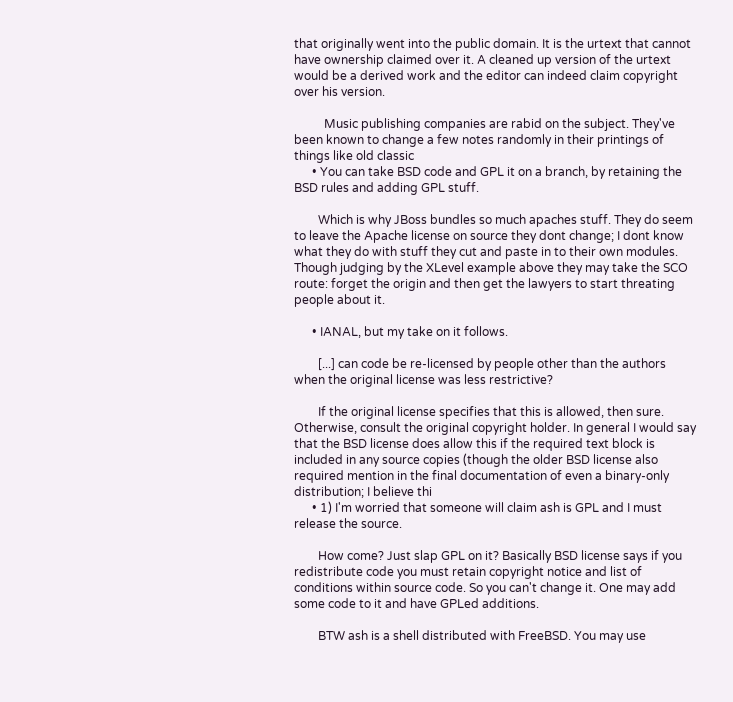that originally went into the public domain. It is the urtext that cannot have ownership claimed over it. A cleaned up version of the urtext would be a derived work and the editor can indeed claim copyright over his version.

          Music publishing companies are rabid on the subject. They've been known to change a few notes randomly in their printings of things like old classic
      • You can take BSD code and GPL it on a branch, by retaining the BSD rules and adding GPL stuff.

        Which is why JBoss bundles so much apaches stuff. They do seem to leave the Apache license on source they dont change; I dont know what they do with stuff they cut and paste in to their own modules. Though judging by the XLevel example above they may take the SCO route: forget the origin and then get the lawyers to start threating people about it.

      • IANAL, but my take on it follows.

        [...] can code be re-licensed by people other than the authors when the original license was less restrictive?

        If the original license specifies that this is allowed, then sure. Otherwise, consult the original copyright holder. In general I would say that the BSD license does allow this if the required text block is included in any source copies (though the older BSD license also required mention in the final documentation of even a binary-only distribution; I believe thi
      • 1) I'm worried that someone will claim ash is GPL and I must release the source.

        How come? Just slap GPL on it? Basically BSD license says if you redistribute code you must retain copyright notice and list of conditions within source code. So you can't change it. One may add some code to it and have GPLed additions.

        BTW ash is a shell distributed with FreeBSD. You may use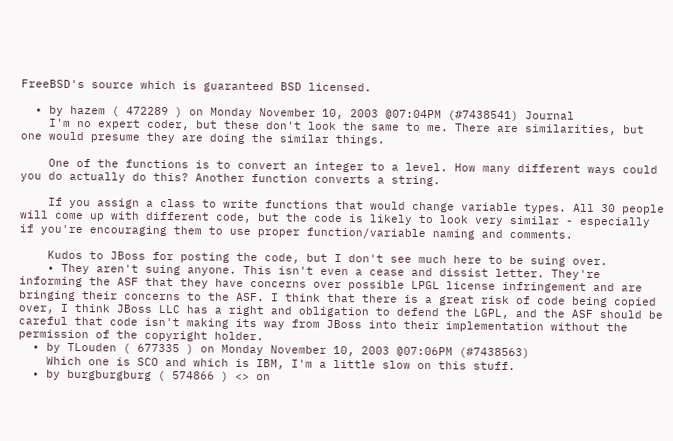FreeBSD's source which is guaranteed BSD licensed.

  • by hazem ( 472289 ) on Monday November 10, 2003 @07:04PM (#7438541) Journal
    I'm no expert coder, but these don't look the same to me. There are similarities, but one would presume they are doing the similar things.

    One of the functions is to convert an integer to a level. How many different ways could you do actually do this? Another function converts a string.

    If you assign a class to write functions that would change variable types. All 30 people will come up with different code, but the code is likely to look very similar - especially if you're encouraging them to use proper function/variable naming and comments.

    Kudos to JBoss for posting the code, but I don't see much here to be suing over.
    • They aren't suing anyone. This isn't even a cease and dissist letter. They're informing the ASF that they have concerns over possible LPGL license infringement and are bringing their concerns to the ASF. I think that there is a great risk of code being copied over, I think JBoss LLC has a right and obligation to defend the LGPL, and the ASF should be careful that code isn't making its way from JBoss into their implementation without the permission of the copyright holder.
  • by TLouden ( 677335 ) on Monday November 10, 2003 @07:06PM (#7438563)
    Which one is SCO and which is IBM, I'm a little slow on this stuff.
  • by burgburgburg ( 574866 ) <> on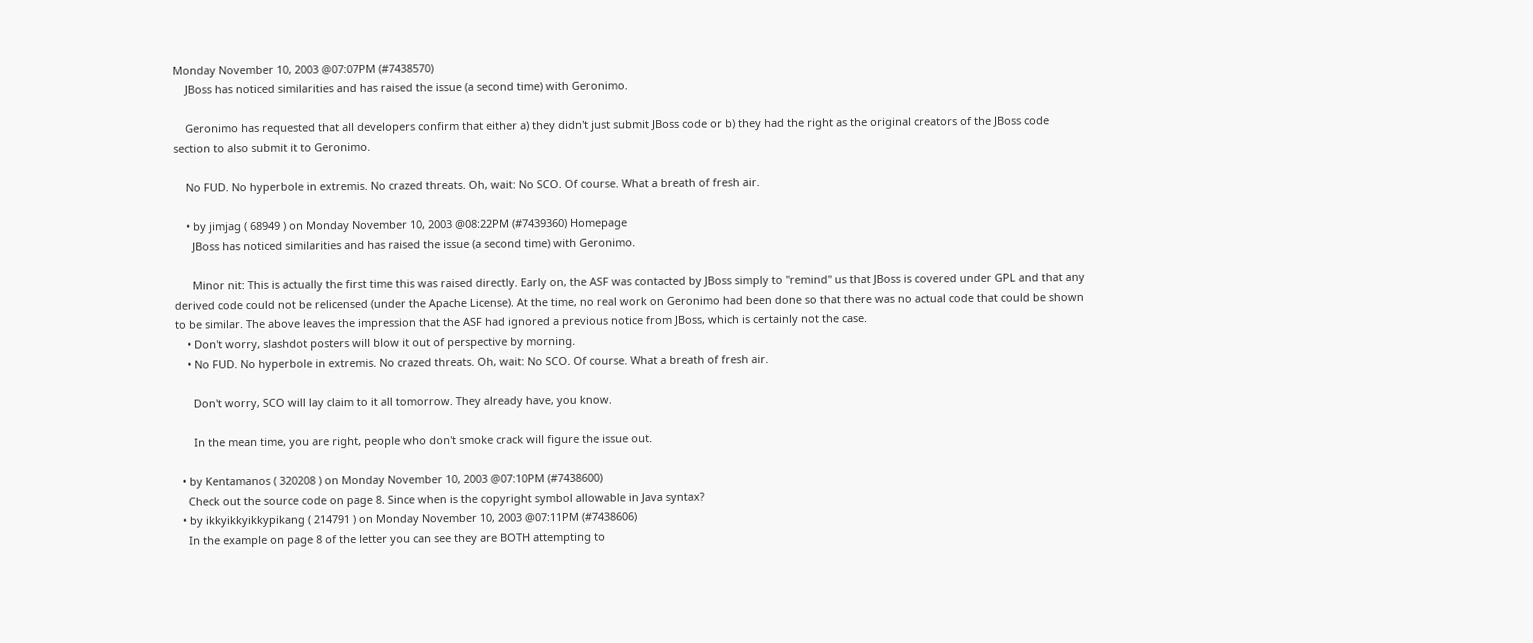Monday November 10, 2003 @07:07PM (#7438570)
    JBoss has noticed similarities and has raised the issue (a second time) with Geronimo.

    Geronimo has requested that all developers confirm that either a) they didn't just submit JBoss code or b) they had the right as the original creators of the JBoss code section to also submit it to Geronimo.

    No FUD. No hyperbole in extremis. No crazed threats. Oh, wait: No SCO. Of course. What a breath of fresh air.

    • by jimjag ( 68949 ) on Monday November 10, 2003 @08:22PM (#7439360) Homepage
      JBoss has noticed similarities and has raised the issue (a second time) with Geronimo.

      Minor nit: This is actually the first time this was raised directly. Early on, the ASF was contacted by JBoss simply to "remind" us that JBoss is covered under GPL and that any derived code could not be relicensed (under the Apache License). At the time, no real work on Geronimo had been done so that there was no actual code that could be shown to be similar. The above leaves the impression that the ASF had ignored a previous notice from JBoss, which is certainly not the case.
    • Don't worry, slashdot posters will blow it out of perspective by morning.
    • No FUD. No hyperbole in extremis. No crazed threats. Oh, wait: No SCO. Of course. What a breath of fresh air.

      Don't worry, SCO will lay claim to it all tomorrow. They already have, you know.

      In the mean time, you are right, people who don't smoke crack will figure the issue out.

  • by Kentamanos ( 320208 ) on Monday November 10, 2003 @07:10PM (#7438600)
    Check out the source code on page 8. Since when is the copyright symbol allowable in Java syntax?
  • by ikkyikkyikkypikang ( 214791 ) on Monday November 10, 2003 @07:11PM (#7438606)
    In the example on page 8 of the letter you can see they are BOTH attempting to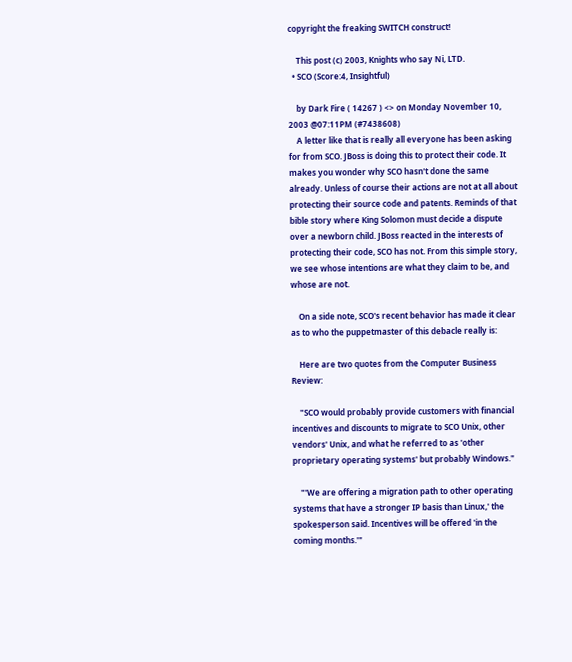copyright the freaking SWITCH construct!

    This post (c) 2003, Knights who say Ni, LTD.
  • SCO (Score:4, Insightful)

    by Dark Fire ( 14267 ) <> on Monday November 10, 2003 @07:11PM (#7438608)
    A letter like that is really all everyone has been asking for from SCO. JBoss is doing this to protect their code. It makes you wonder why SCO hasn't done the same already. Unless of course their actions are not at all about protecting their source code and patents. Reminds of that bible story where King Solomon must decide a dispute over a newborn child. JBoss reacted in the interests of protecting their code, SCO has not. From this simple story, we see whose intentions are what they claim to be, and whose are not.

    On a side note, SCO's recent behavior has made it clear as to who the puppetmaster of this debacle really is:

    Here are two quotes from the Computer Business Review:

    "SCO would probably provide customers with financial incentives and discounts to migrate to SCO Unix, other vendors' Unix, and what he referred to as 'other proprietary operating systems' but probably Windows."

    "'We are offering a migration path to other operating systems that have a stronger IP basis than Linux,' the spokesperson said. Incentives will be offered 'in the coming months.'"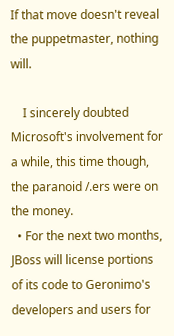If that move doesn't reveal the puppetmaster, nothing will.

    I sincerely doubted Microsoft's involvement for a while, this time though, the paranoid /.ers were on the money.
  • For the next two months, JBoss will license portions of its code to Geronimo's developers and users for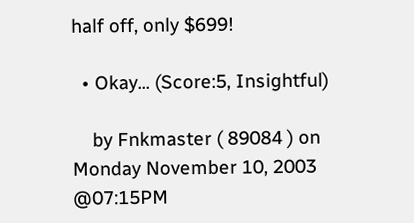half off, only $699!

  • Okay... (Score:5, Insightful)

    by Fnkmaster ( 89084 ) on Monday November 10, 2003 @07:15PM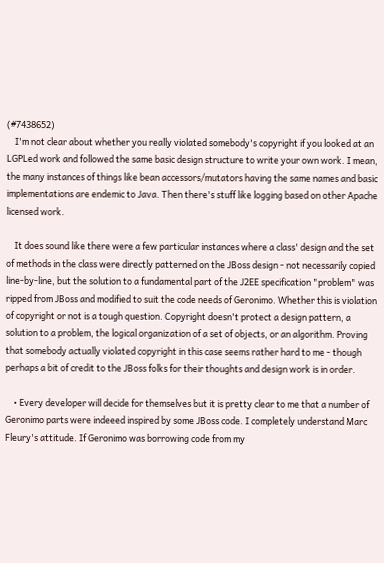(#7438652)
    I'm not clear about whether you really violated somebody's copyright if you looked at an LGPLed work and followed the same basic design structure to write your own work. I mean, the many instances of things like bean accessors/mutators having the same names and basic implementations are endemic to Java. Then there's stuff like logging based on other Apache licensed work.

    It does sound like there were a few particular instances where a class' design and the set of methods in the class were directly patterned on the JBoss design - not necessarily copied line-by-line, but the solution to a fundamental part of the J2EE specification "problem" was ripped from JBoss and modified to suit the code needs of Geronimo. Whether this is violation of copyright or not is a tough question. Copyright doesn't protect a design pattern, a solution to a problem, the logical organization of a set of objects, or an algorithm. Proving that somebody actually violated copyright in this case seems rather hard to me - though perhaps a bit of credit to the JBoss folks for their thoughts and design work is in order.

    • Every developer will decide for themselves but it is pretty clear to me that a number of Geronimo parts were indeeed inspired by some JBoss code. I completely understand Marc Fleury's attitude. If Geronimo was borrowing code from my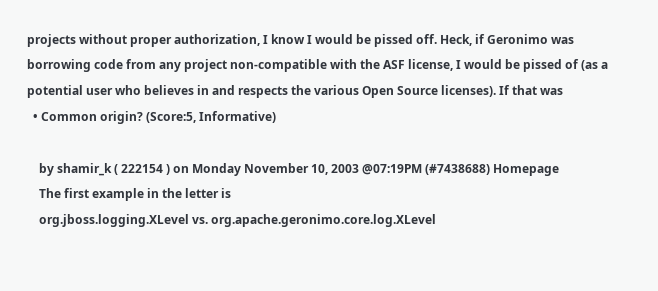projects without proper authorization, I know I would be pissed off. Heck, if Geronimo was borrowing code from any project non-compatible with the ASF license, I would be pissed of (as a potential user who believes in and respects the various Open Source licenses). If that was
  • Common origin? (Score:5, Informative)

    by shamir_k ( 222154 ) on Monday November 10, 2003 @07:19PM (#7438688) Homepage
    The first example in the letter is
    org.jboss.logging.XLevel vs. org.apache.geronimo.core.log.XLevel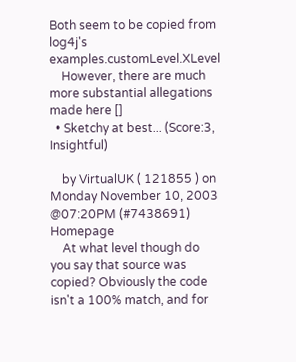Both seem to be copied from log4j's examples.customLevel.XLevel
    However, there are much more substantial allegations made here []
  • Sketchy at best... (Score:3, Insightful)

    by VirtualUK ( 121855 ) on Monday November 10, 2003 @07:20PM (#7438691) Homepage
    At what level though do you say that source was copied? Obviously the code isn't a 100% match, and for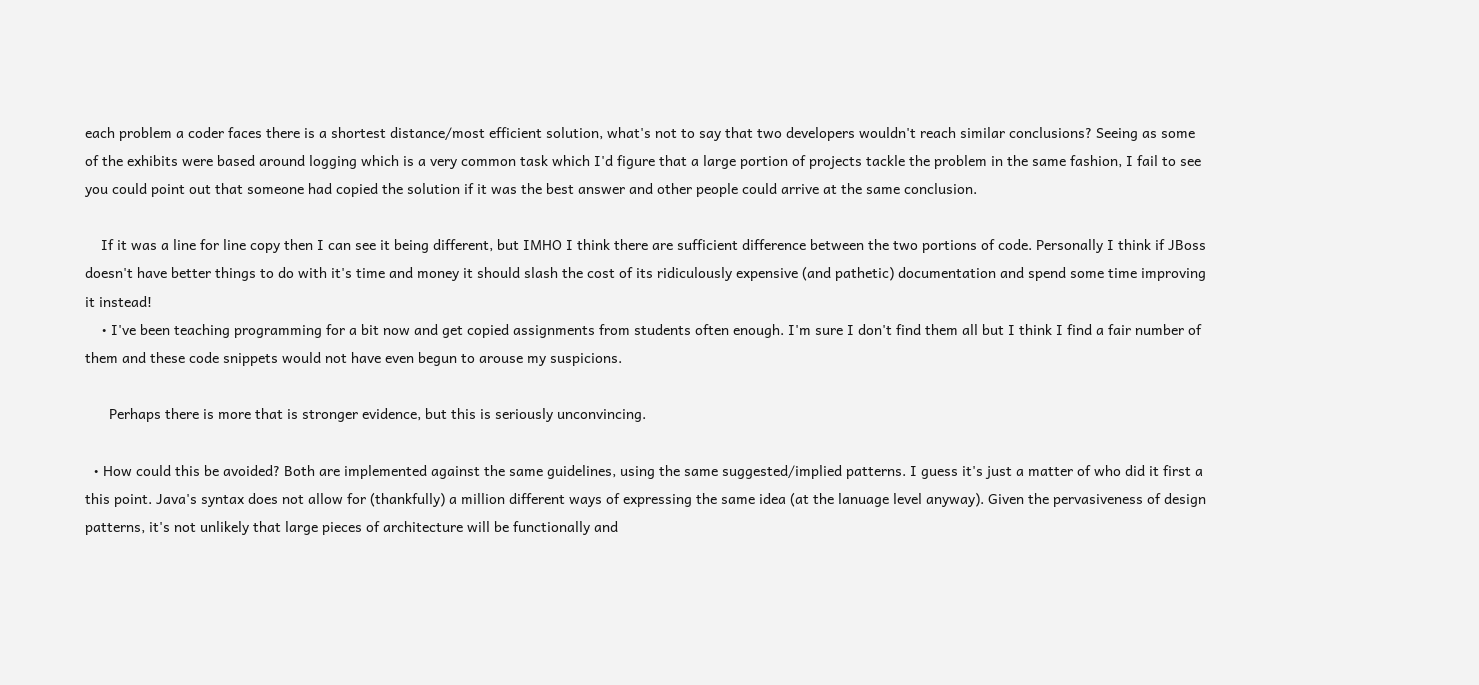each problem a coder faces there is a shortest distance/most efficient solution, what's not to say that two developers wouldn't reach similar conclusions? Seeing as some of the exhibits were based around logging which is a very common task which I'd figure that a large portion of projects tackle the problem in the same fashion, I fail to see you could point out that someone had copied the solution if it was the best answer and other people could arrive at the same conclusion.

    If it was a line for line copy then I can see it being different, but IMHO I think there are sufficient difference between the two portions of code. Personally I think if JBoss doesn't have better things to do with it's time and money it should slash the cost of its ridiculously expensive (and pathetic) documentation and spend some time improving it instead!
    • I've been teaching programming for a bit now and get copied assignments from students often enough. I'm sure I don't find them all but I think I find a fair number of them and these code snippets would not have even begun to arouse my suspicions.

      Perhaps there is more that is stronger evidence, but this is seriously unconvincing.

  • How could this be avoided? Both are implemented against the same guidelines, using the same suggested/implied patterns. I guess it's just a matter of who did it first a this point. Java's syntax does not allow for (thankfully) a million different ways of expressing the same idea (at the lanuage level anyway). Given the pervasiveness of design patterns, it's not unlikely that large pieces of architecture will be functionally and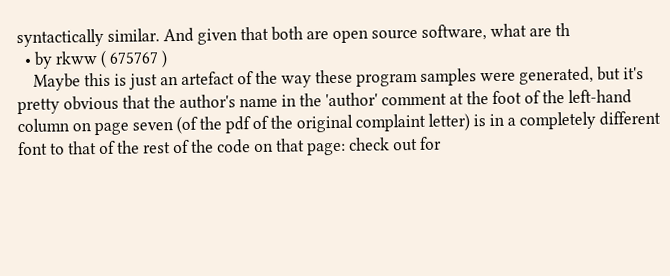syntactically similar. And given that both are open source software, what are th
  • by rkww ( 675767 )
    Maybe this is just an artefact of the way these program samples were generated, but it's pretty obvious that the author's name in the 'author' comment at the foot of the left-hand column on page seven (of the pdf of the original complaint letter) is in a completely different font to that of the rest of the code on that page: check out for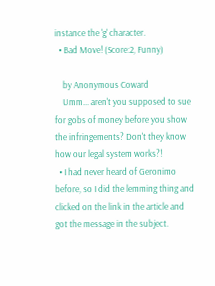instance the 'g' character.
  • Bad Move! (Score:2, Funny)

    by Anonymous Coward
    Umm... aren't you supposed to sue for gobs of money before you show the infringements? Don't they know how our legal system works?!
  • I had never heard of Geronimo before, so I did the lemming thing and clicked on the link in the article and got the message in the subject.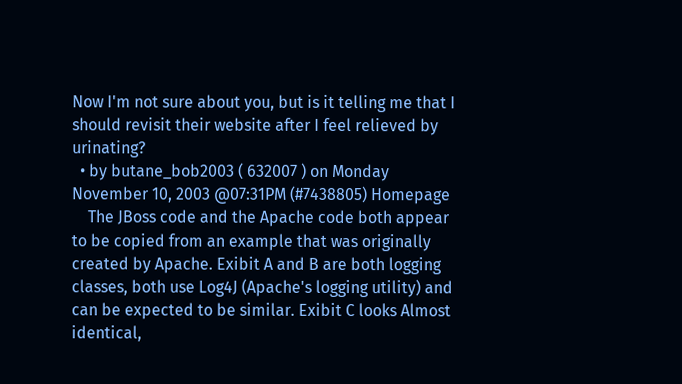Now I'm not sure about you, but is it telling me that I should revisit their website after I feel relieved by urinating?
  • by butane_bob2003 ( 632007 ) on Monday November 10, 2003 @07:31PM (#7438805) Homepage
    The JBoss code and the Apache code both appear to be copied from an example that was originally created by Apache. Exibit A and B are both logging classes, both use Log4J (Apache's logging utility) and can be expected to be similar. Exibit C looks Almost identical,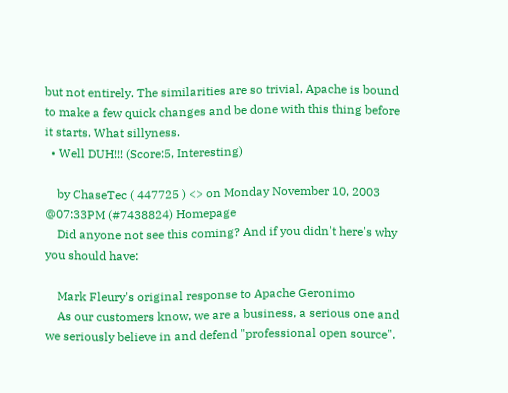but not entirely. The similarities are so trivial, Apache is bound to make a few quick changes and be done with this thing before it starts. What sillyness.
  • Well DUH!!! (Score:5, Interesting)

    by ChaseTec ( 447725 ) <> on Monday November 10, 2003 @07:33PM (#7438824) Homepage
    Did anyone not see this coming? And if you didn't here's why you should have:

    Mark Fleury's original response to Apache Geronimo
    As our customers know, we are a business, a serious one and we seriously believe in and defend "professional open source".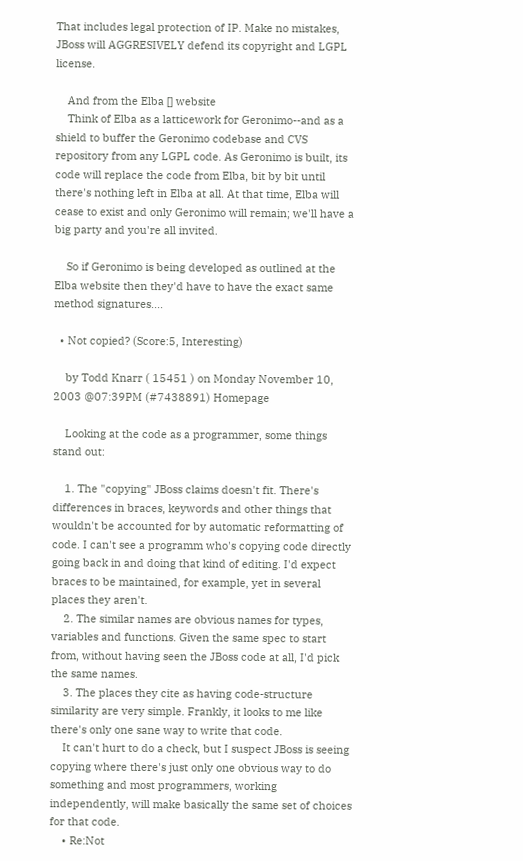That includes legal protection of IP. Make no mistakes, JBoss will AGGRESIVELY defend its copyright and LGPL license.

    And from the Elba [] website
    Think of Elba as a latticework for Geronimo--and as a shield to buffer the Geronimo codebase and CVS repository from any LGPL code. As Geronimo is built, its code will replace the code from Elba, bit by bit until there's nothing left in Elba at all. At that time, Elba will cease to exist and only Geronimo will remain; we'll have a big party and you're all invited.

    So if Geronimo is being developed as outlined at the Elba website then they'd have to have the exact same method signatures....

  • Not copied? (Score:5, Interesting)

    by Todd Knarr ( 15451 ) on Monday November 10, 2003 @07:39PM (#7438891) Homepage

    Looking at the code as a programmer, some things stand out:

    1. The "copying" JBoss claims doesn't fit. There's differences in braces, keywords and other things that wouldn't be accounted for by automatic reformatting of code. I can't see a programm who's copying code directly going back in and doing that kind of editing. I'd expect braces to be maintained, for example, yet in several places they aren't.
    2. The similar names are obvious names for types, variables and functions. Given the same spec to start from, without having seen the JBoss code at all, I'd pick the same names.
    3. The places they cite as having code-structure similarity are very simple. Frankly, it looks to me like there's only one sane way to write that code.
    It can't hurt to do a check, but I suspect JBoss is seeing copying where there's just only one obvious way to do something and most programmers, working independently, will make basically the same set of choices for that code.
    • Re:Not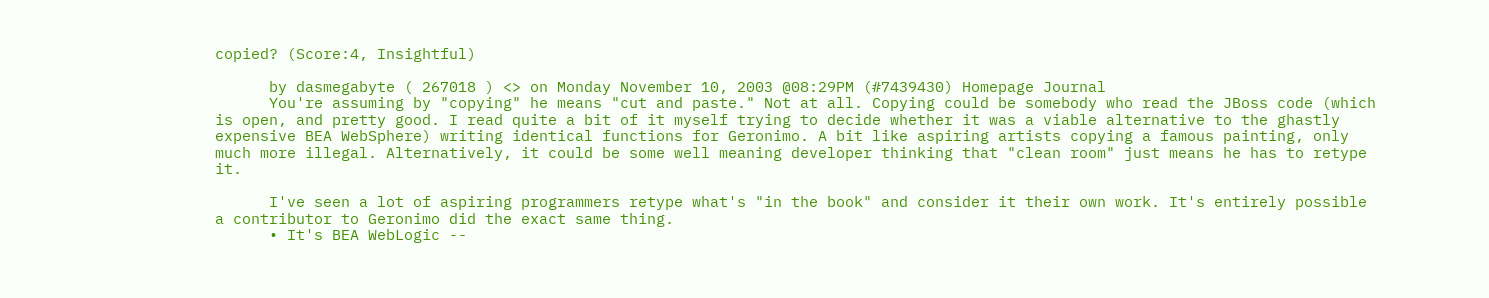copied? (Score:4, Insightful)

      by dasmegabyte ( 267018 ) <> on Monday November 10, 2003 @08:29PM (#7439430) Homepage Journal
      You're assuming by "copying" he means "cut and paste." Not at all. Copying could be somebody who read the JBoss code (which is open, and pretty good. I read quite a bit of it myself trying to decide whether it was a viable alternative to the ghastly expensive BEA WebSphere) writing identical functions for Geronimo. A bit like aspiring artists copying a famous painting, only much more illegal. Alternatively, it could be some well meaning developer thinking that "clean room" just means he has to retype it.

      I've seen a lot of aspiring programmers retype what's "in the book" and consider it their own work. It's entirely possible a contributor to Geronimo did the exact same thing.
      • It's BEA WebLogic --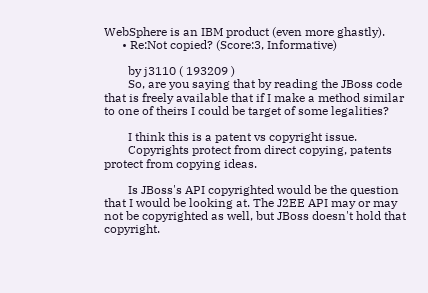WebSphere is an IBM product (even more ghastly).
      • Re:Not copied? (Score:3, Informative)

        by j3110 ( 193209 )
        So, are you saying that by reading the JBoss code that is freely available that if I make a method similar to one of theirs I could be target of some legalities?

        I think this is a patent vs copyright issue.
        Copyrights protect from direct copying, patents protect from copying ideas.

        Is JBoss's API copyrighted would be the question that I would be looking at. The J2EE API may or may not be copyrighted as well, but JBoss doesn't hold that copyright.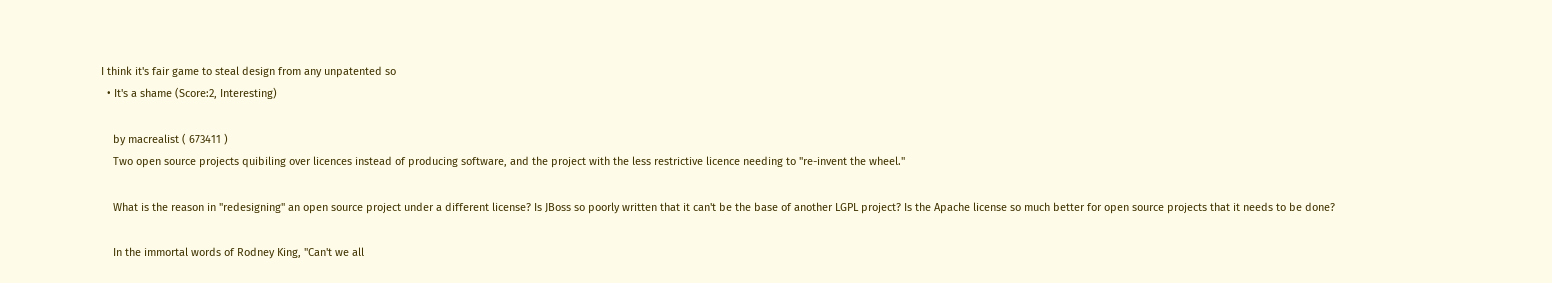I think it's fair game to steal design from any unpatented so
  • It's a shame (Score:2, Interesting)

    by macrealist ( 673411 )
    Two open source projects quibiling over licences instead of producing software, and the project with the less restrictive licence needing to "re-invent the wheel."

    What is the reason in "redesigning" an open source project under a different license? Is JBoss so poorly written that it can't be the base of another LGPL project? Is the Apache license so much better for open source projects that it needs to be done?

    In the immortal words of Rodney King, "Can't we all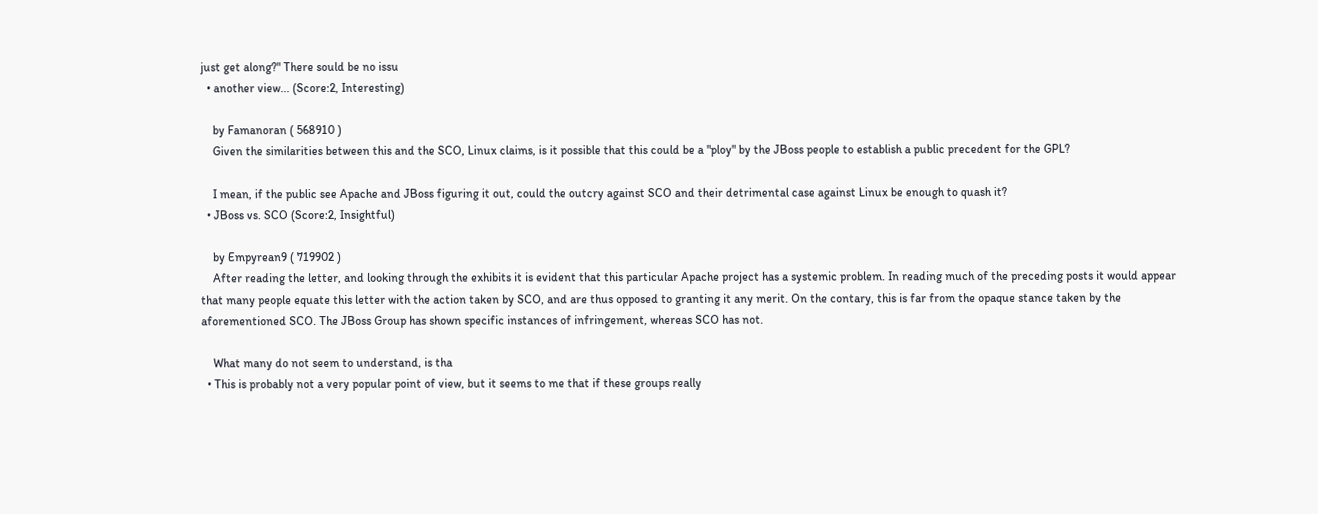just get along?" There sould be no issu
  • another view... (Score:2, Interesting)

    by Famanoran ( 568910 )
    Given the similarities between this and the SCO, Linux claims, is it possible that this could be a "ploy" by the JBoss people to establish a public precedent for the GPL?

    I mean, if the public see Apache and JBoss figuring it out, could the outcry against SCO and their detrimental case against Linux be enough to quash it?
  • JBoss vs. SCO (Score:2, Insightful)

    by Empyrean9 ( 719902 )
    After reading the letter, and looking through the exhibits it is evident that this particular Apache project has a systemic problem. In reading much of the preceding posts it would appear that many people equate this letter with the action taken by SCO, and are thus opposed to granting it any merit. On the contary, this is far from the opaque stance taken by the aforementioned SCO. The JBoss Group has shown specific instances of infringement, whereas SCO has not.

    What many do not seem to understand, is tha
  • This is probably not a very popular point of view, but it seems to me that if these groups really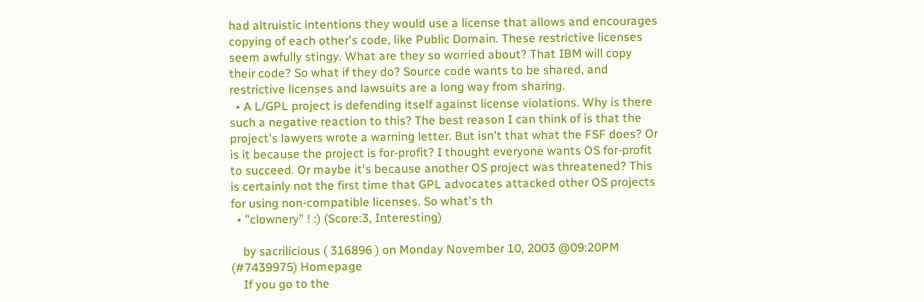had altruistic intentions they would use a license that allows and encourages copying of each other's code, like Public Domain. These restrictive licenses seem awfully stingy. What are they so worried about? That IBM will copy their code? So what if they do? Source code wants to be shared, and restrictive licenses and lawsuits are a long way from sharing.
  • A L/GPL project is defending itself against license violations. Why is there such a negative reaction to this? The best reason I can think of is that the project's lawyers wrote a warning letter. But isn't that what the FSF does? Or is it because the project is for-profit? I thought everyone wants OS for-profit to succeed. Or maybe it's because another OS project was threatened? This is certainly not the first time that GPL advocates attacked other OS projects for using non-compatible licenses. So what's th
  • "clownery" ! :) (Score:3, Interesting)

    by sacrilicious ( 316896 ) on Monday November 10, 2003 @09:20PM (#7439975) Homepage
    If you go to the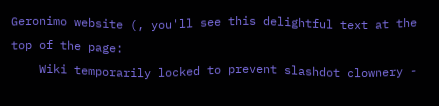Geronimo website (, you'll see this delightful text at the top of the page:
    Wiki temporarily locked to prevent slashdot clownery -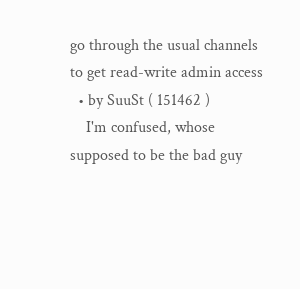go through the usual channels to get read-write admin access
  • by SuuSt ( 151462 )
    I'm confused, whose supposed to be the bad guy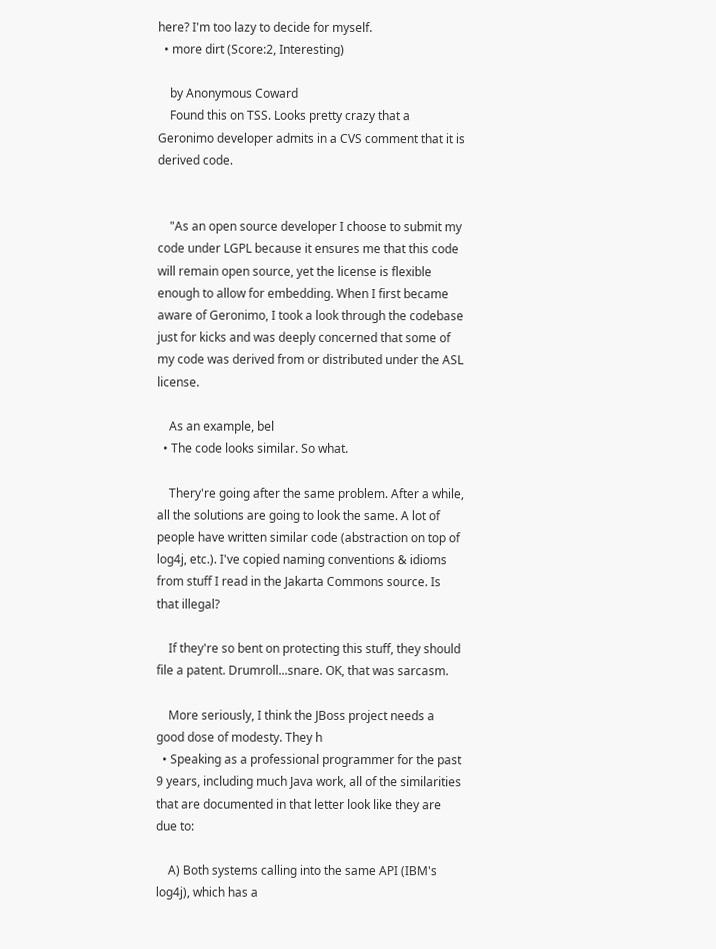here? I'm too lazy to decide for myself.
  • more dirt (Score:2, Interesting)

    by Anonymous Coward
    Found this on TSS. Looks pretty crazy that a Geronimo developer admits in a CVS comment that it is derived code.


    "As an open source developer I choose to submit my code under LGPL because it ensures me that this code will remain open source, yet the license is flexible enough to allow for embedding. When I first became aware of Geronimo, I took a look through the codebase just for kicks and was deeply concerned that some of my code was derived from or distributed under the ASL license.

    As an example, bel
  • The code looks similar. So what.

    Thery're going after the same problem. After a while, all the solutions are going to look the same. A lot of people have written similar code (abstraction on top of log4j, etc.). I've copied naming conventions & idioms from stuff I read in the Jakarta Commons source. Is that illegal?

    If they're so bent on protecting this stuff, they should file a patent. Drumroll...snare. OK, that was sarcasm.

    More seriously, I think the JBoss project needs a good dose of modesty. They h
  • Speaking as a professional programmer for the past 9 years, including much Java work, all of the similarities that are documented in that letter look like they are due to:

    A) Both systems calling into the same API (IBM's log4j), which has a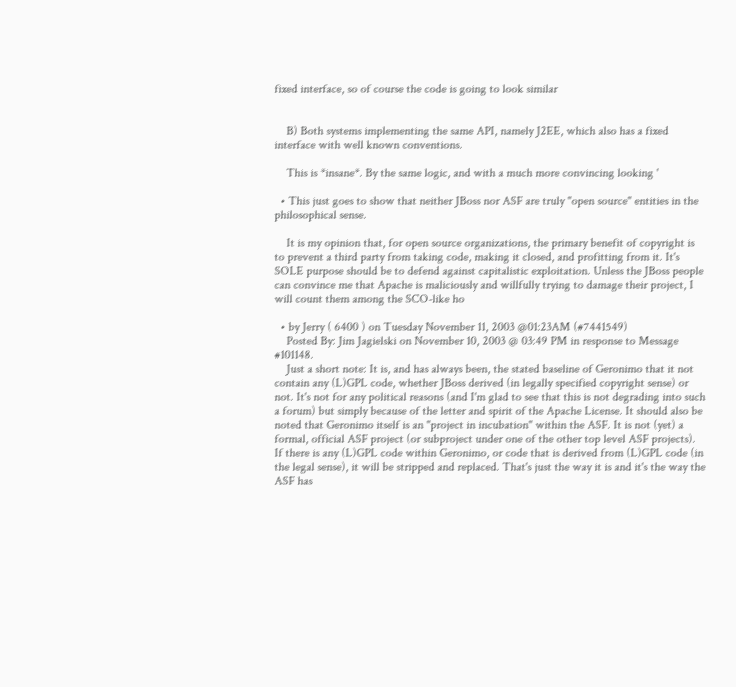fixed interface, so of course the code is going to look similar


    B) Both systems implementing the same API, namely J2EE, which also has a fixed interface with well known conventions.

    This is *insane*. By the same logic, and with a much more convincing looking '

  • This just goes to show that neither JBoss nor ASF are truly "open source" entities in the philosophical sense.

    It is my opinion that, for open source organizations, the primary benefit of copyright is to prevent a third party from taking code, making it closed, and profitting from it. It's SOLE purpose should be to defend against capitalistic exploitation. Unless the JBoss people can convince me that Apache is maliciously and willfully trying to damage their project, I will count them among the SCO-like ho

  • by Jerry ( 6400 ) on Tuesday November 11, 2003 @01:23AM (#7441549)
    Posted By: Jim Jagielski on November 10, 2003 @ 03:49 PM in response to Message #101148.
    Just a short note: It is, and has always been, the stated baseline of Geronimo that it not contain any (L)GPL code, whether JBoss derived (in legally specified copyright sense) or not. It's not for any political reasons (and I'm glad to see that this is not degrading into such a forum) but simply because of the letter and spirit of the Apache License. It should also be noted that Geronimo itself is an "project in incubation" within the ASF. It is not (yet) a formal, official ASF project (or subproject under one of the other top level ASF projects). If there is any (L)GPL code within Geronimo, or code that is derived from (L)GPL code (in the legal sense), it will be stripped and replaced. That's just the way it is and it's the way the ASF has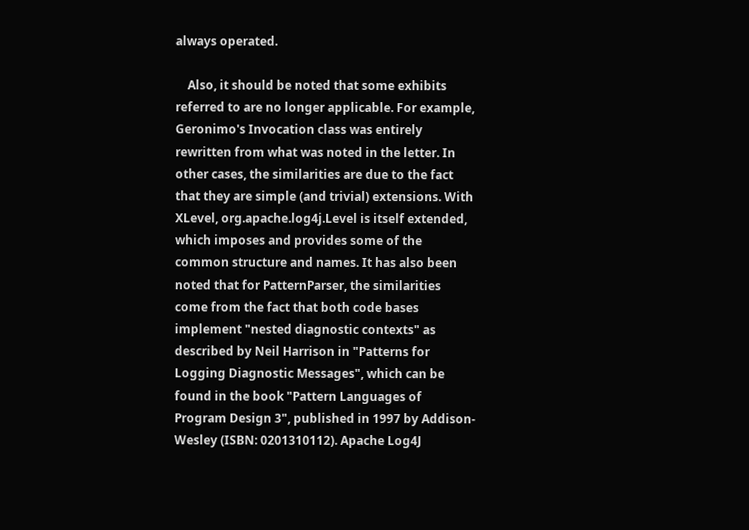always operated.

    Also, it should be noted that some exhibits referred to are no longer applicable. For example, Geronimo's Invocation class was entirely rewritten from what was noted in the letter. In other cases, the similarities are due to the fact that they are simple (and trivial) extensions. With XLevel, org.apache.log4j.Level is itself extended, which imposes and provides some of the common structure and names. It has also been noted that for PatternParser, the similarities come from the fact that both code bases implement "nested diagnostic contexts" as described by Neil Harrison in "Patterns for Logging Diagnostic Messages", which can be found in the book "Pattern Languages of Program Design 3", published in 1997 by Addison-Wesley (ISBN: 0201310112). Apache Log4J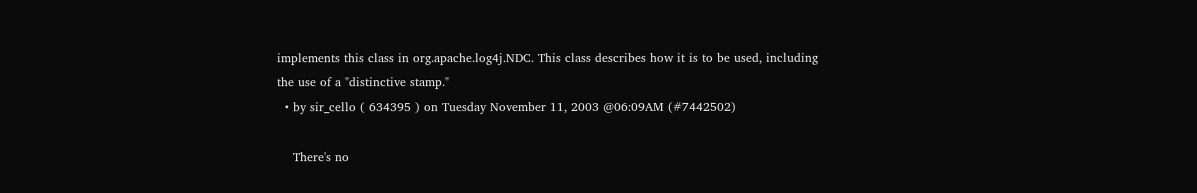implements this class in org.apache.log4j.NDC. This class describes how it is to be used, including the use of a "distinctive stamp."
  • by sir_cello ( 634395 ) on Tuesday November 11, 2003 @06:09AM (#7442502)

    There's no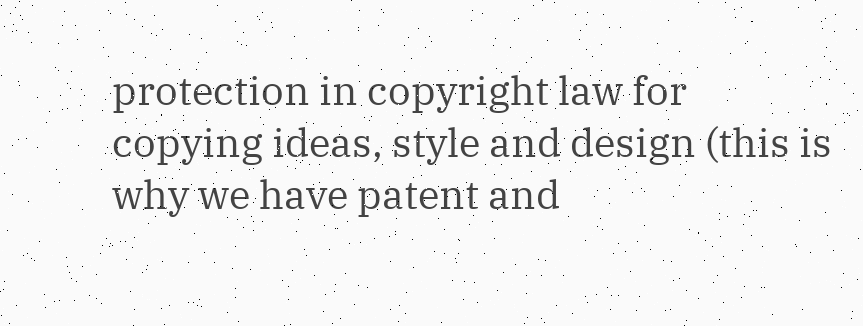protection in copyright law for copying ideas, style and design (this is why we have patent and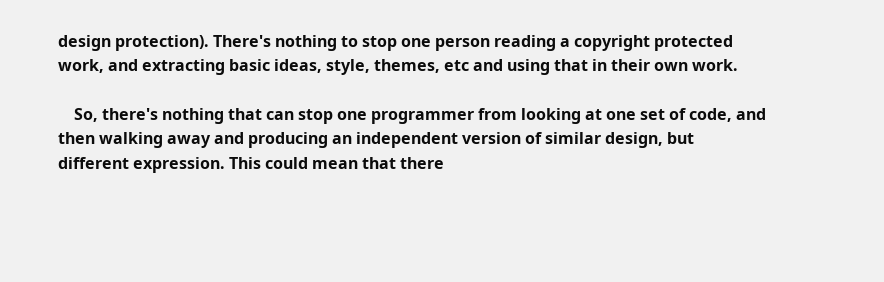design protection). There's nothing to stop one person reading a copyright protected work, and extracting basic ideas, style, themes, etc and using that in their own work.

    So, there's nothing that can stop one programmer from looking at one set of code, and then walking away and producing an independent version of similar design, but different expression. This could mean that there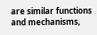are similar functions and mechanisms,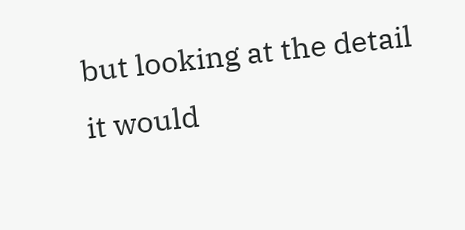but looking at the detail it would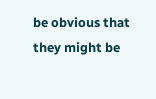be obvious that they might be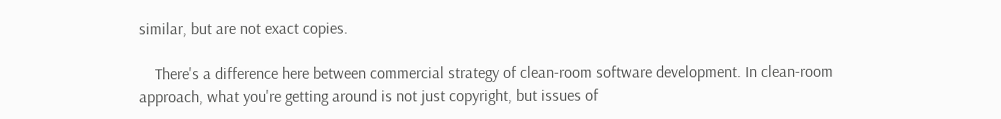similar, but are not exact copies.

    There's a difference here between commercial strategy of clean-room software development. In clean-room approach, what you're getting around is not just copyright, but issues of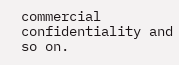commercial confidentiality and so on.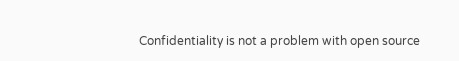Confidentiality is not a problem with open source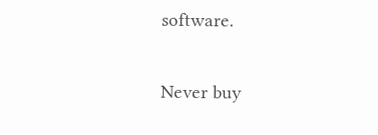software.

Never buy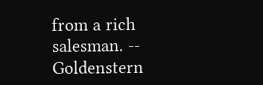from a rich salesman. -- Goldenstern